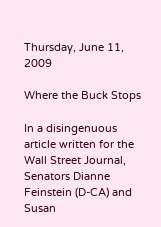Thursday, June 11, 2009

Where the Buck Stops

In a disingenuous article written for the Wall Street Journal, Senators Dianne Feinstein (D-CA) and Susan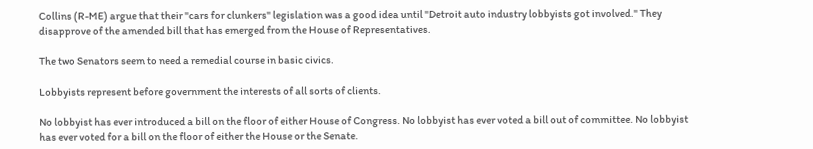Collins (R-ME) argue that their "cars for clunkers" legislation was a good idea until "Detroit auto industry lobbyists got involved." They disapprove of the amended bill that has emerged from the House of Representatives.

The two Senators seem to need a remedial course in basic civics.

Lobbyists represent before government the interests of all sorts of clients.

No lobbyist has ever introduced a bill on the floor of either House of Congress. No lobbyist has ever voted a bill out of committee. No lobbyist has ever voted for a bill on the floor of either the House or the Senate.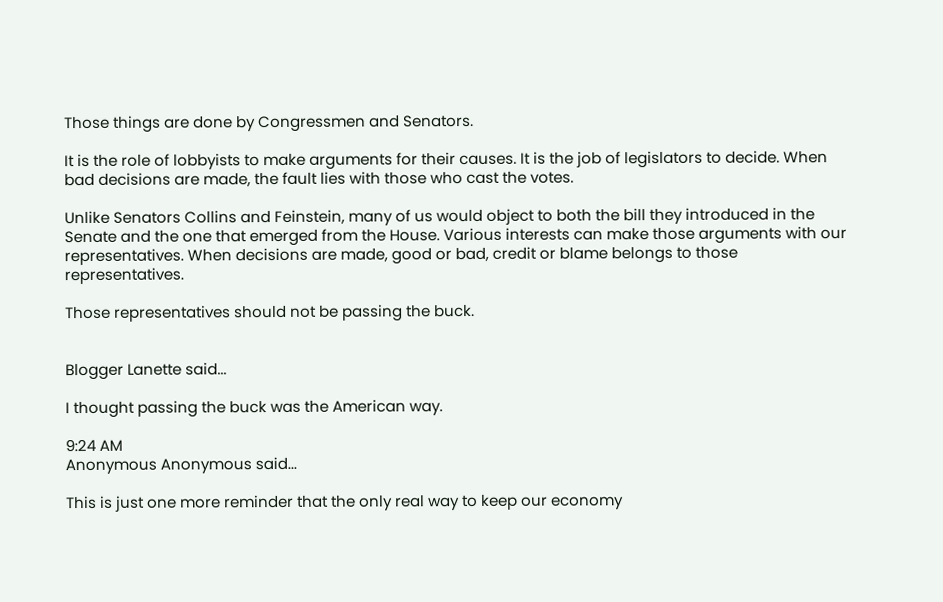Those things are done by Congressmen and Senators.

It is the role of lobbyists to make arguments for their causes. It is the job of legislators to decide. When bad decisions are made, the fault lies with those who cast the votes.

Unlike Senators Collins and Feinstein, many of us would object to both the bill they introduced in the Senate and the one that emerged from the House. Various interests can make those arguments with our representatives. When decisions are made, good or bad, credit or blame belongs to those representatives.

Those representatives should not be passing the buck.


Blogger Lanette said...

I thought passing the buck was the American way.

9:24 AM
Anonymous Anonymous said...

This is just one more reminder that the only real way to keep our economy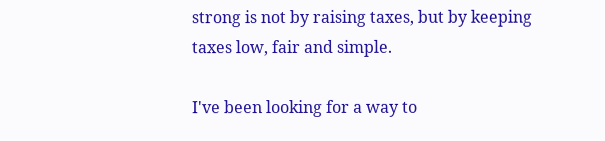strong is not by raising taxes, but by keeping taxes low, fair and simple.

I've been looking for a way to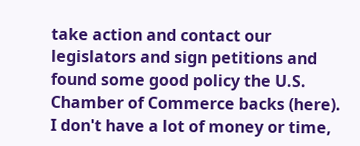take action and contact our legislators and sign petitions and found some good policy the U.S. Chamber of Commerce backs (here). I don't have a lot of money or time,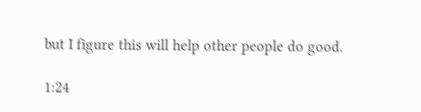but I figure this will help other people do good.

1:24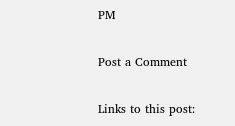PM

Post a Comment

Links to this post: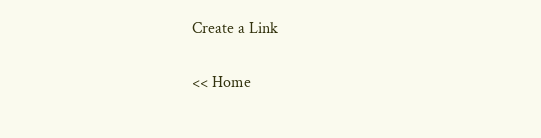Create a Link

<< Home